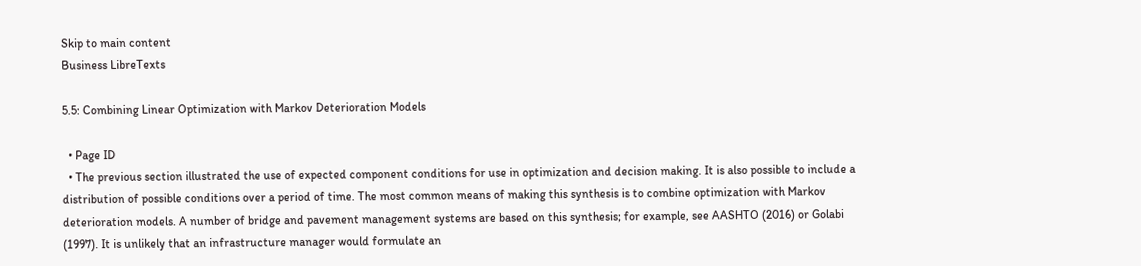Skip to main content
Business LibreTexts

5.5: Combining Linear Optimization with Markov Deterioration Models

  • Page ID
  • The previous section illustrated the use of expected component conditions for use in optimization and decision making. It is also possible to include a distribution of possible conditions over a period of time. The most common means of making this synthesis is to combine optimization with Markov deterioration models. A number of bridge and pavement management systems are based on this synthesis; for example, see AASHTO (2016) or Golabi (1997). It is unlikely that an infrastructure manager would formulate an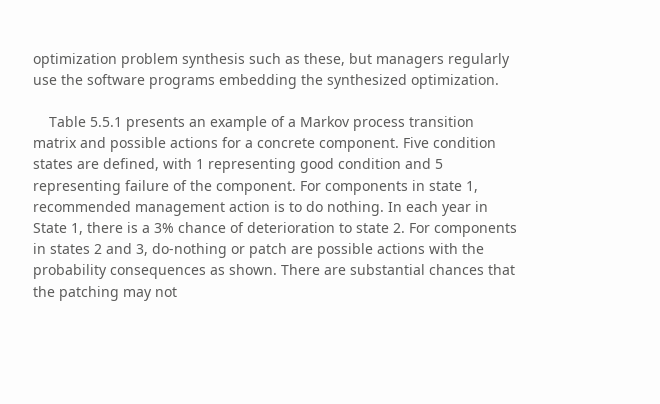optimization problem synthesis such as these, but managers regularly use the software programs embedding the synthesized optimization.

    Table 5.5.1 presents an example of a Markov process transition matrix and possible actions for a concrete component. Five condition states are defined, with 1 representing good condition and 5 representing failure of the component. For components in state 1, recommended management action is to do nothing. In each year in State 1, there is a 3% chance of deterioration to state 2. For components in states 2 and 3, do-nothing or patch are possible actions with the probability consequences as shown. There are substantial chances that the patching may not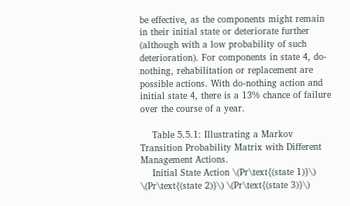be effective, as the components might remain in their initial state or deteriorate further (although with a low probability of such deterioration). For components in state 4, do-nothing, rehabilitation or replacement are possible actions. With do-nothing action and initial state 4, there is a 13% chance of failure over the course of a year.

    Table 5.5.1: Illustrating a Markov Transition Probability Matrix with Different Management Actions.
    Initial State Action \(Pr\text{(state 1)}\) \(Pr\text{(state 2)}\) \(Pr\text{(state 3)}\)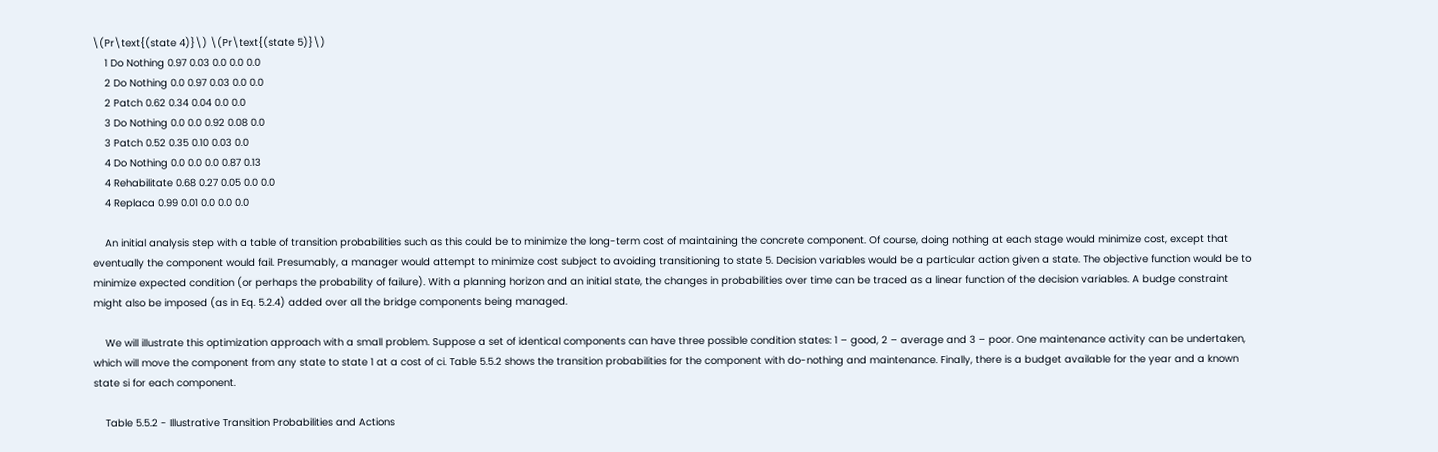\(Pr\text{(state 4)}\) \(Pr\text{(state 5)}\)
    1 Do Nothing 0.97 0.03 0.0 0.0 0.0
    2 Do Nothing 0.0 0.97 0.03 0.0 0.0
    2 Patch 0.62 0.34 0.04 0.0 0.0
    3 Do Nothing 0.0 0.0 0.92 0.08 0.0
    3 Patch 0.52 0.35 0.10 0.03 0.0
    4 Do Nothing 0.0 0.0 0.0 0.87 0.13
    4 Rehabilitate 0.68 0.27 0.05 0.0 0.0
    4 Replaca 0.99 0.01 0.0 0.0 0.0

    An initial analysis step with a table of transition probabilities such as this could be to minimize the long-term cost of maintaining the concrete component. Of course, doing nothing at each stage would minimize cost, except that eventually the component would fail. Presumably, a manager would attempt to minimize cost subject to avoiding transitioning to state 5. Decision variables would be a particular action given a state. The objective function would be to minimize expected condition (or perhaps the probability of failure). With a planning horizon and an initial state, the changes in probabilities over time can be traced as a linear function of the decision variables. A budge constraint might also be imposed (as in Eq. 5.2.4) added over all the bridge components being managed.

    We will illustrate this optimization approach with a small problem. Suppose a set of identical components can have three possible condition states: 1 – good, 2 – average and 3 – poor. One maintenance activity can be undertaken, which will move the component from any state to state 1 at a cost of ci. Table 5.5.2 shows the transition probabilities for the component with do-nothing and maintenance. Finally, there is a budget available for the year and a known state si for each component.

    Table 5.5.2 - Illustrative Transition Probabilities and Actions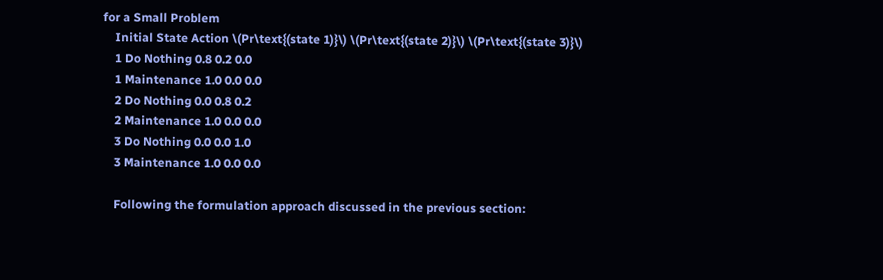for a Small Problem
    Initial State Action \(Pr\text{(state 1)}\) \(Pr\text{(state 2)}\) \(Pr\text{(state 3)}\)
    1 Do Nothing 0.8 0.2 0.0
    1 Maintenance 1.0 0.0 0.0
    2 Do Nothing 0.0 0.8 0.2
    2 Maintenance 1.0 0.0 0.0
    3 Do Nothing 0.0 0.0 1.0
    3 Maintenance 1.0 0.0 0.0

    Following the formulation approach discussed in the previous section: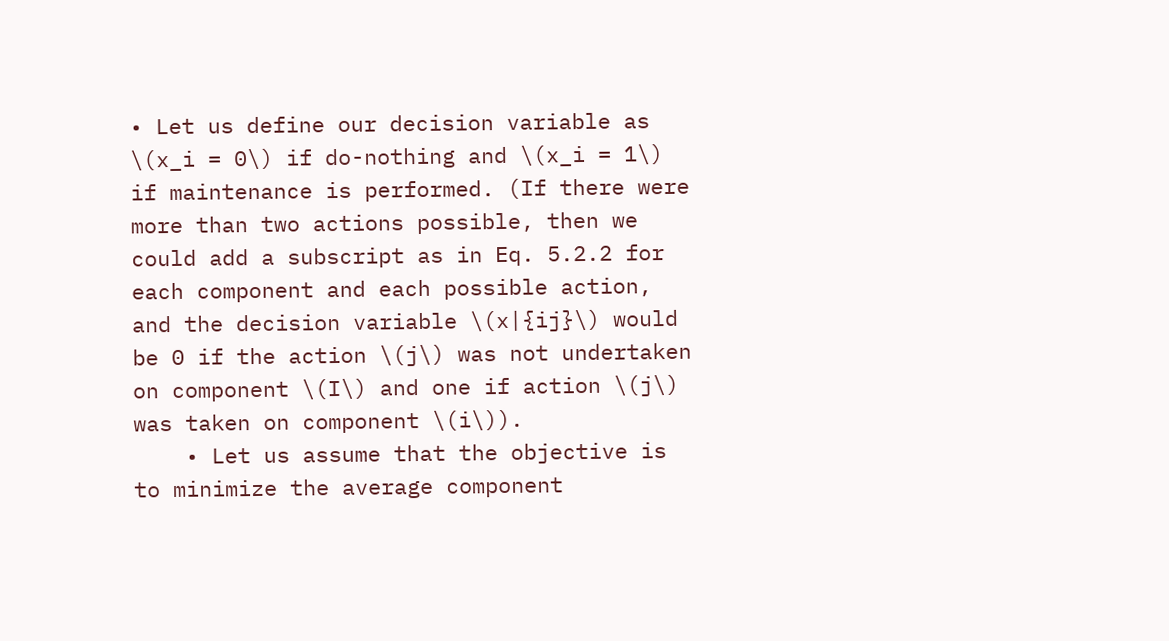• Let us define our decision variable as \(x_i = 0\) if do-nothing and \(x_i = 1\) if maintenance is performed. (If there were more than two actions possible, then we could add a subscript as in Eq. 5.2.2 for each component and each possible action, and the decision variable \(x|{ij}\) would be 0 if the action \(j\) was not undertaken on component \(I\) and one if action \(j\) was taken on component \(i\)).
    • Let us assume that the objective is to minimize the average component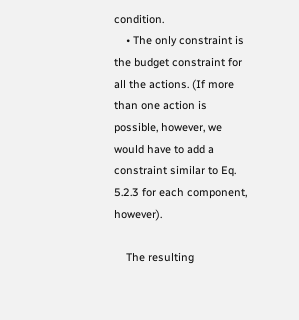condition.
    • The only constraint is the budget constraint for all the actions. (If more than one action is possible, however, we would have to add a constraint similar to Eq. 5.2.3 for each component, however).

    The resulting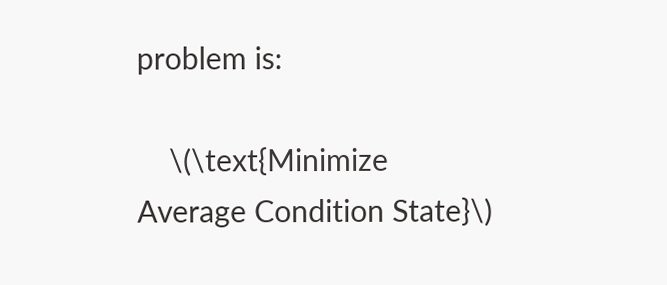problem is:

    \(\text{Minimize Average Condition State}\)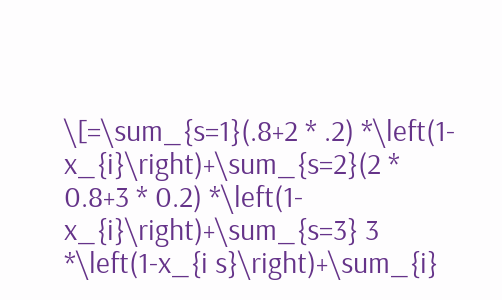\[=\sum_{s=1}(.8+2 * .2) *\left(1-x_{i}\right)+\sum_{s=2}(2 * 0.8+3 * 0.2) *\left(1-x_{i}\right)+\sum_{s=3} 3 *\left(1-x_{i s}\right)+\sum_{i}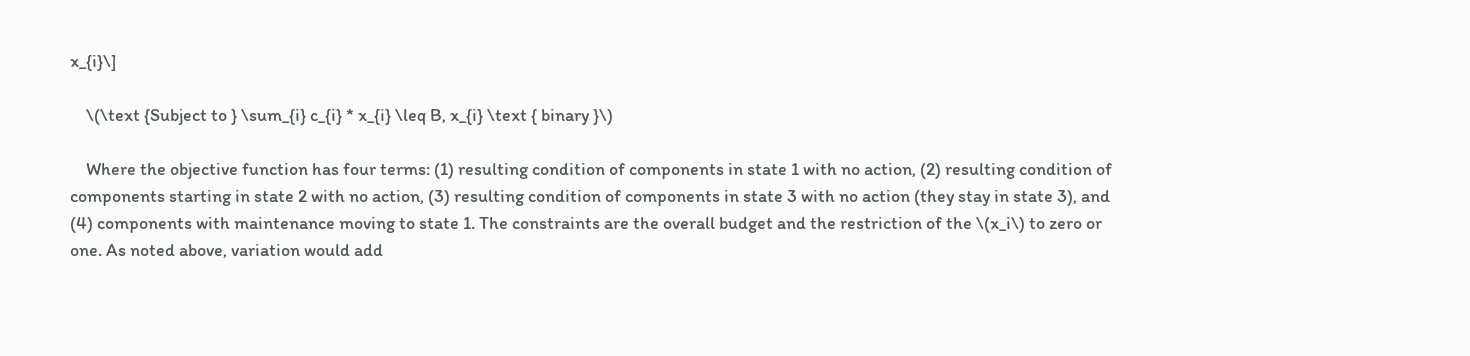x_{i}\]

    \(\text {Subject to } \sum_{i} c_{i} * x_{i} \leq B, x_{i} \text { binary }\)

    Where the objective function has four terms: (1) resulting condition of components in state 1 with no action, (2) resulting condition of components starting in state 2 with no action, (3) resulting condition of components in state 3 with no action (they stay in state 3), and (4) components with maintenance moving to state 1. The constraints are the overall budget and the restriction of the \(x_i\) to zero or one. As noted above, variation would add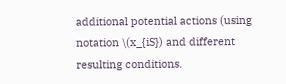additional potential actions (using notation \(x_{iS}) and different resulting conditions.